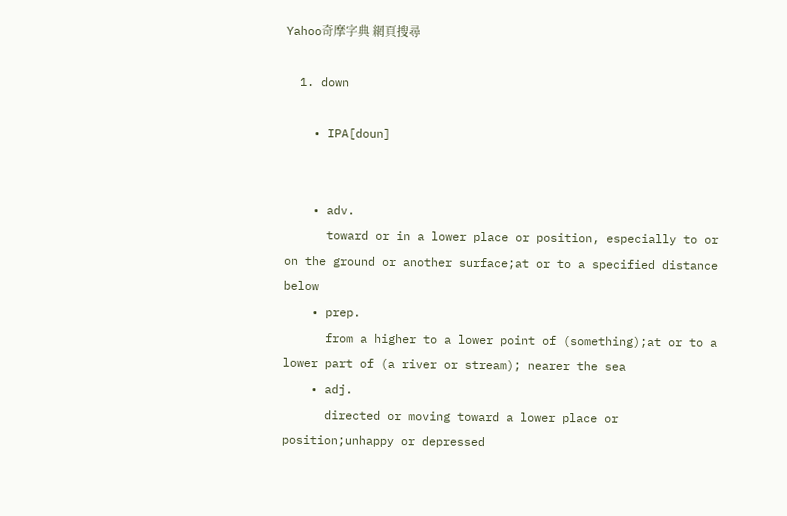Yahoo奇摩字典 網頁搜尋

  1. down

    • IPA[doun]


    • adv.
      toward or in a lower place or position, especially to or on the ground or another surface;at or to a specified distance below
    • prep.
      from a higher to a lower point of (something);at or to a lower part of (a river or stream); nearer the sea
    • adj.
      directed or moving toward a lower place or position;unhappy or depressed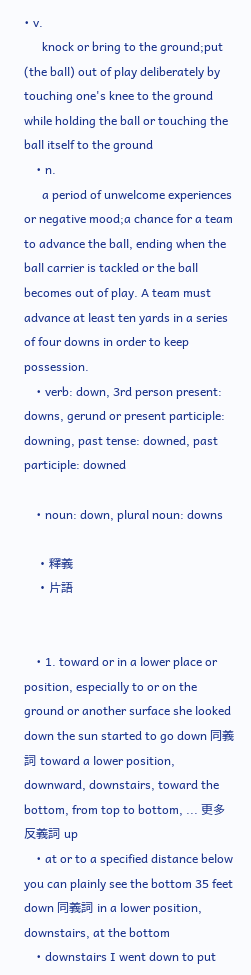• v.
      knock or bring to the ground;put (the ball) out of play deliberately by touching one's knee to the ground while holding the ball or touching the ball itself to the ground
    • n.
      a period of unwelcome experiences or negative mood;a chance for a team to advance the ball, ending when the ball carrier is tackled or the ball becomes out of play. A team must advance at least ten yards in a series of four downs in order to keep possession.
    • verb: down, 3rd person present: downs, gerund or present participle: downing, past tense: downed, past participle: downed

    • noun: down, plural noun: downs

    • 釋義
    • 片語


    • 1. toward or in a lower place or position, especially to or on the ground or another surface she looked down the sun started to go down 同義詞 toward a lower position, downward, downstairs, toward the bottom, from top to bottom, ... 更多反義詞 up
    • at or to a specified distance below you can plainly see the bottom 35 feet down 同義詞 in a lower position, downstairs, at the bottom
    • downstairs I went down to put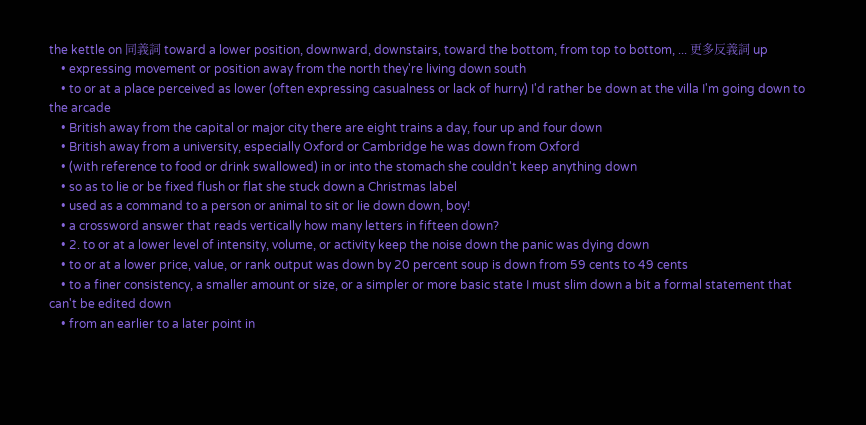the kettle on 同義詞 toward a lower position, downward, downstairs, toward the bottom, from top to bottom, ... 更多反義詞 up
    • expressing movement or position away from the north they're living down south
    • to or at a place perceived as lower (often expressing casualness or lack of hurry) I'd rather be down at the villa I'm going down to the arcade
    • British away from the capital or major city there are eight trains a day, four up and four down
    • British away from a university, especially Oxford or Cambridge he was down from Oxford
    • (with reference to food or drink swallowed) in or into the stomach she couldn't keep anything down
    • so as to lie or be fixed flush or flat she stuck down a Christmas label
    • used as a command to a person or animal to sit or lie down down, boy!
    • a crossword answer that reads vertically how many letters in fifteen down?
    • 2. to or at a lower level of intensity, volume, or activity keep the noise down the panic was dying down
    • to or at a lower price, value, or rank output was down by 20 percent soup is down from 59 cents to 49 cents
    • to a finer consistency, a smaller amount or size, or a simpler or more basic state I must slim down a bit a formal statement that can't be edited down
    • from an earlier to a later point in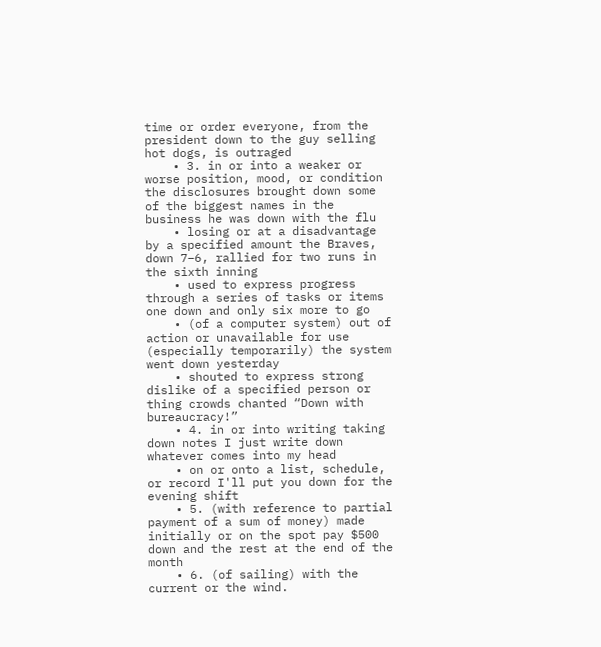time or order everyone, from the president down to the guy selling hot dogs, is outraged
    • 3. in or into a weaker or worse position, mood, or condition the disclosures brought down some of the biggest names in the business he was down with the flu
    • losing or at a disadvantage by a specified amount the Braves, down 7–6, rallied for two runs in the sixth inning
    • used to express progress through a series of tasks or items one down and only six more to go
    • (of a computer system) out of action or unavailable for use (especially temporarily) the system went down yesterday
    • shouted to express strong dislike of a specified person or thing crowds chanted “Down with bureaucracy!”
    • 4. in or into writing taking down notes I just write down whatever comes into my head
    • on or onto a list, schedule, or record I'll put you down for the evening shift
    • 5. (with reference to partial payment of a sum of money) made initially or on the spot pay $500 down and the rest at the end of the month
    • 6. (of sailing) with the current or the wind.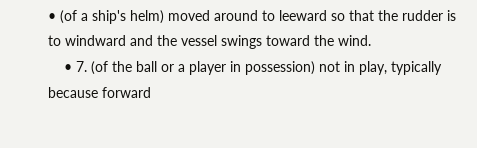• (of a ship's helm) moved around to leeward so that the rudder is to windward and the vessel swings toward the wind.
    • 7. (of the ball or a player in possession) not in play, typically because forward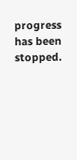progress has been stopped.